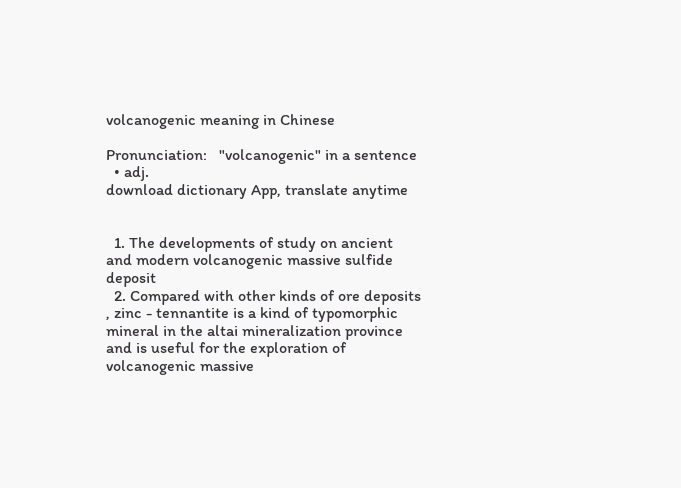volcanogenic meaning in Chinese

Pronunciation:   "volcanogenic" in a sentence
  • adj.
download dictionary App, translate anytime


  1. The developments of study on ancient and modern volcanogenic massive sulfide deposit
  2. Compared with other kinds of ore deposits , zinc - tennantite is a kind of typomorphic mineral in the altai mineralization province and is useful for the exploration of volcanogenic massive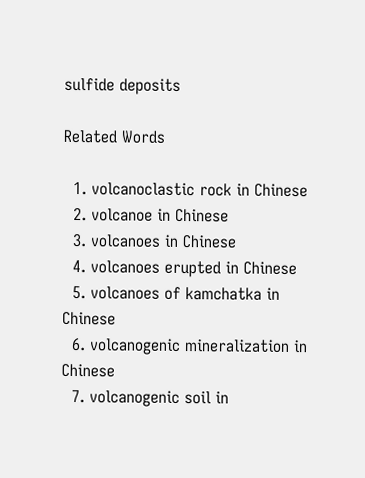sulfide deposits

Related Words

  1. volcanoclastic rock in Chinese
  2. volcanoe in Chinese
  3. volcanoes in Chinese
  4. volcanoes erupted in Chinese
  5. volcanoes of kamchatka in Chinese
  6. volcanogenic mineralization in Chinese
  7. volcanogenic soil in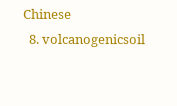Chinese
  8. volcanogenicsoil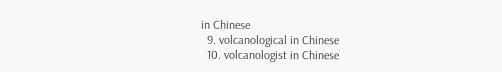in Chinese
  9. volcanological in Chinese
  10. volcanologist in Chinese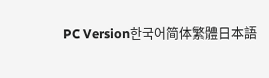PC Version한국어简体繁體日本語